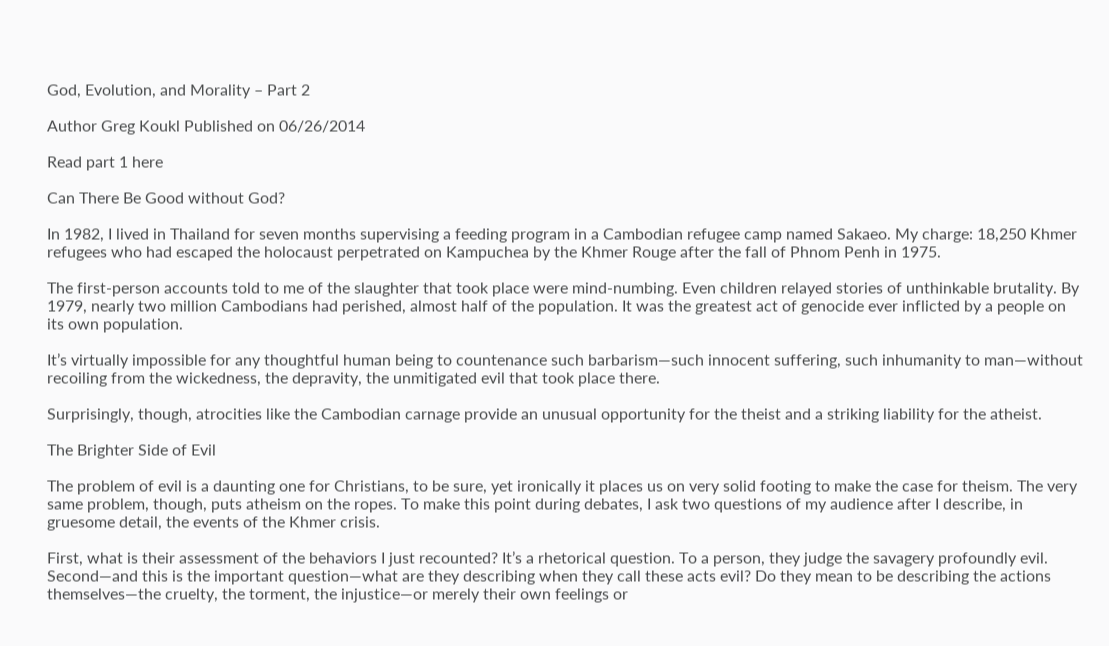God, Evolution, and Morality – Part 2

Author Greg Koukl Published on 06/26/2014

Read part 1 here

Can There Be Good without God?

In 1982, I lived in Thailand for seven months supervising a feeding program in a Cambodian refugee camp named Sakaeo. My charge: 18,250 Khmer refugees who had escaped the holocaust perpetrated on Kampuchea by the Khmer Rouge after the fall of Phnom Penh in 1975.

The first-person accounts told to me of the slaughter that took place were mind-numbing. Even children relayed stories of unthinkable brutality. By 1979, nearly two million Cambodians had perished, almost half of the population. It was the greatest act of genocide ever inflicted by a people on its own population.

It’s virtually impossible for any thoughtful human being to countenance such barbarism—such innocent suffering, such inhumanity to man—without recoiling from the wickedness, the depravity, the unmitigated evil that took place there.

Surprisingly, though, atrocities like the Cambodian carnage provide an unusual opportunity for the theist and a striking liability for the atheist.

The Brighter Side of Evil

The problem of evil is a daunting one for Christians, to be sure, yet ironically it places us on very solid footing to make the case for theism. The very same problem, though, puts atheism on the ropes. To make this point during debates, I ask two questions of my audience after I describe, in gruesome detail, the events of the Khmer crisis.

First, what is their assessment of the behaviors I just recounted? It’s a rhetorical question. To a person, they judge the savagery profoundly evil. Second—and this is the important question—what are they describing when they call these acts evil? Do they mean to be describing the actions themselves—the cruelty, the torment, the injustice—or merely their own feelings or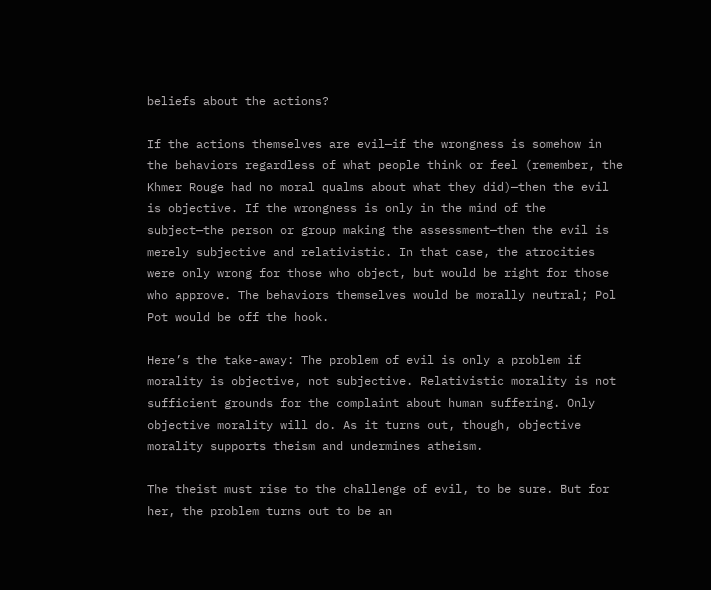beliefs about the actions?

If the actions themselves are evil—if the wrongness is somehow in the behaviors regardless of what people think or feel (remember, the Khmer Rouge had no moral qualms about what they did)—then the evil is objective. If the wrongness is only in the mind of the subject—the person or group making the assessment—then the evil is merely subjective and relativistic. In that case, the atrocities were only wrong for those who object, but would be right for those who approve. The behaviors themselves would be morally neutral; Pol Pot would be off the hook.

Here’s the take-away: The problem of evil is only a problem if morality is objective, not subjective. Relativistic morality is not sufficient grounds for the complaint about human suffering. Only objective morality will do. As it turns out, though, objective morality supports theism and undermines atheism.

The theist must rise to the challenge of evil, to be sure. But for her, the problem turns out to be an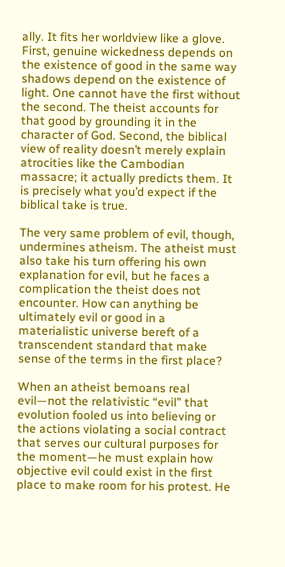ally. It fits her worldview like a glove. First, genuine wickedness depends on the existence of good in the same way shadows depend on the existence of light. One cannot have the first without the second. The theist accounts for that good by grounding it in the character of God. Second, the biblical view of reality doesn’t merely explain atrocities like the Cambodian massacre; it actually predicts them. It is precisely what you’d expect if the biblical take is true.

The very same problem of evil, though, undermines atheism. The atheist must also take his turn offering his own explanation for evil, but he faces a complication the theist does not encounter. How can anything be ultimately evil or good in a materialistic universe bereft of a transcendent standard that make sense of the terms in the first place?

When an atheist bemoans real evil—not the relativistic “evil” that evolution fooled us into believing or the actions violating a social contract that serves our cultural purposes for the moment—he must explain how objective evil could exist in the first place to make room for his protest. He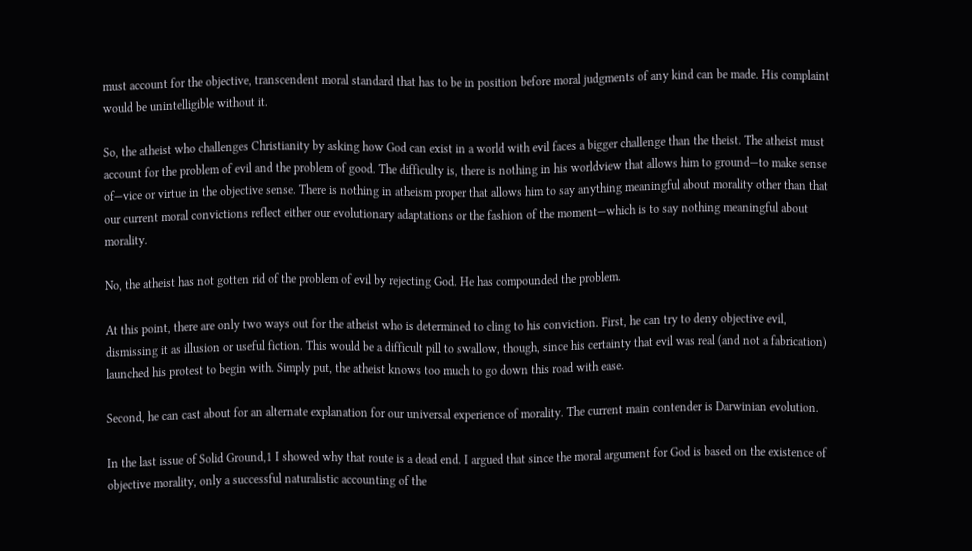must account for the objective, transcendent moral standard that has to be in position before moral judgments of any kind can be made. His complaint would be unintelligible without it.

So, the atheist who challenges Christianity by asking how God can exist in a world with evil faces a bigger challenge than the theist. The atheist must account for the problem of evil and the problem of good. The difficulty is, there is nothing in his worldview that allows him to ground—to make sense of—vice or virtue in the objective sense. There is nothing in atheism proper that allows him to say anything meaningful about morality other than that our current moral convictions reflect either our evolutionary adaptations or the fashion of the moment—which is to say nothing meaningful about morality.

No, the atheist has not gotten rid of the problem of evil by rejecting God. He has compounded the problem.

At this point, there are only two ways out for the atheist who is determined to cling to his conviction. First, he can try to deny objective evil, dismissing it as illusion or useful fiction. This would be a difficult pill to swallow, though, since his certainty that evil was real (and not a fabrication) launched his protest to begin with. Simply put, the atheist knows too much to go down this road with ease.

Second, he can cast about for an alternate explanation for our universal experience of morality. The current main contender is Darwinian evolution.

In the last issue of Solid Ground,1 I showed why that route is a dead end. I argued that since the moral argument for God is based on the existence of objective morality, only a successful naturalistic accounting of the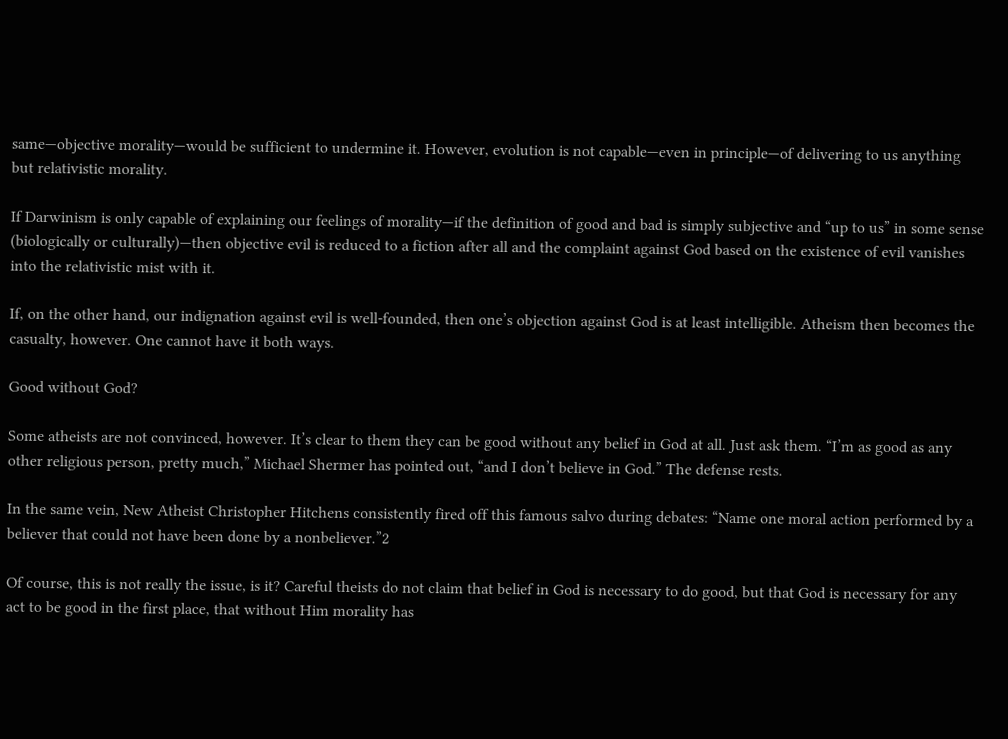same—objective morality—would be sufficient to undermine it. However, evolution is not capable—even in principle—of delivering to us anything but relativistic morality.

If Darwinism is only capable of explaining our feelings of morality—if the definition of good and bad is simply subjective and “up to us” in some sense (biologically or culturally)—then objective evil is reduced to a fiction after all and the complaint against God based on the existence of evil vanishes into the relativistic mist with it.

If, on the other hand, our indignation against evil is well-founded, then one’s objection against God is at least intelligible. Atheism then becomes the casualty, however. One cannot have it both ways.

Good without God?

Some atheists are not convinced, however. It’s clear to them they can be good without any belief in God at all. Just ask them. “I’m as good as any other religious person, pretty much,” Michael Shermer has pointed out, “and I don’t believe in God.” The defense rests.

In the same vein, New Atheist Christopher Hitchens consistently fired off this famous salvo during debates: “Name one moral action performed by a believer that could not have been done by a nonbeliever.”2

Of course, this is not really the issue, is it? Careful theists do not claim that belief in God is necessary to do good, but that God is necessary for any act to be good in the first place, that without Him morality has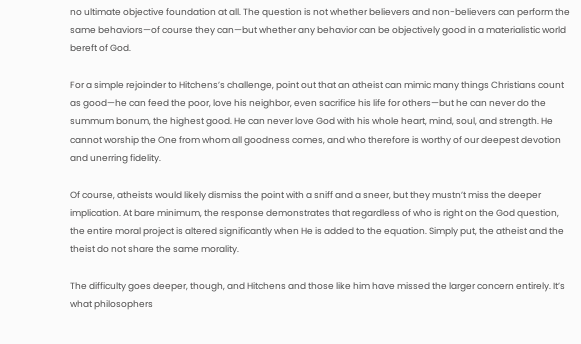no ultimate objective foundation at all. The question is not whether believers and non-believers can perform the same behaviors—of course they can—but whether any behavior can be objectively good in a materialistic world bereft of God.

For a simple rejoinder to Hitchens’s challenge, point out that an atheist can mimic many things Christians count as good—he can feed the poor, love his neighbor, even sacrifice his life for others—but he can never do the summum bonum, the highest good. He can never love God with his whole heart, mind, soul, and strength. He cannot worship the One from whom all goodness comes, and who therefore is worthy of our deepest devotion and unerring fidelity.

Of course, atheists would likely dismiss the point with a sniff and a sneer, but they mustn’t miss the deeper implication. At bare minimum, the response demonstrates that regardless of who is right on the God question, the entire moral project is altered significantly when He is added to the equation. Simply put, the atheist and the theist do not share the same morality.

The difficulty goes deeper, though, and Hitchens and those like him have missed the larger concern entirely. It’s what philosophers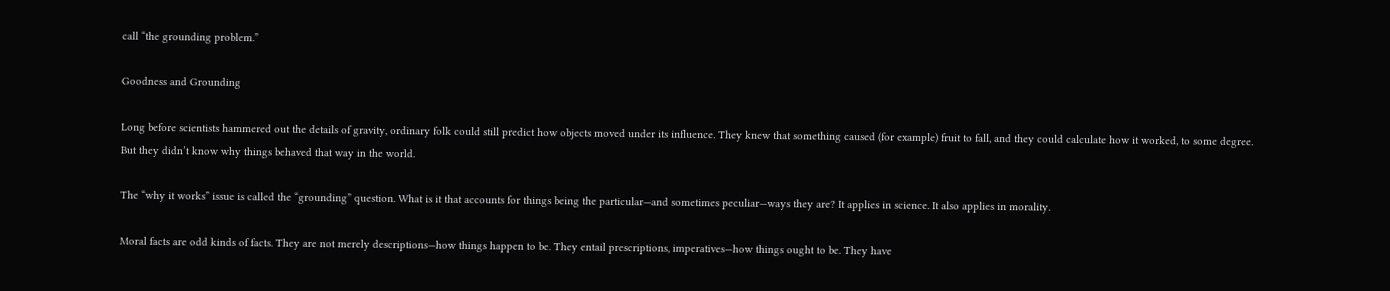call “the grounding problem.”

Goodness and Grounding

Long before scientists hammered out the details of gravity, ordinary folk could still predict how objects moved under its influence. They knew that something caused (for example) fruit to fall, and they could calculate how it worked, to some degree. But they didn’t know why things behaved that way in the world.

The “why it works” issue is called the “grounding” question. What is it that accounts for things being the particular—and sometimes peculiar—ways they are? It applies in science. It also applies in morality.

Moral facts are odd kinds of facts. They are not merely descriptions—how things happen to be. They entail prescriptions, imperatives—how things ought to be. They have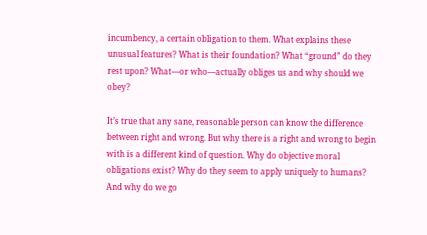incumbency, a certain obligation to them. What explains these unusual features? What is their foundation? What “ground” do they rest upon? What—or who—actually obliges us and why should we obey?

It’s true that any sane, reasonable person can know the difference between right and wrong. But why there is a right and wrong to begin with is a different kind of question. Why do objective moral obligations exist? Why do they seem to apply uniquely to humans? And why do we go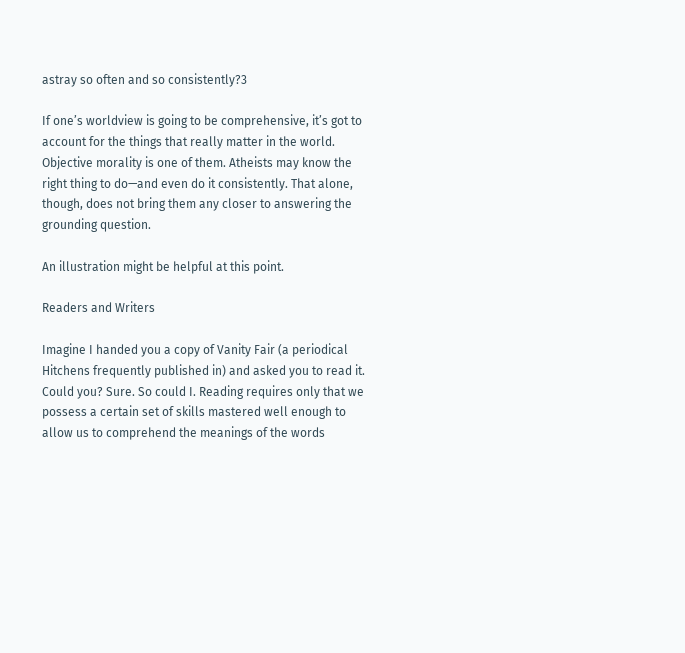astray so often and so consistently?3

If one’s worldview is going to be comprehensive, it’s got to account for the things that really matter in the world. Objective morality is one of them. Atheists may know the right thing to do—and even do it consistently. That alone, though, does not bring them any closer to answering the grounding question.

An illustration might be helpful at this point.

Readers and Writers

Imagine I handed you a copy of Vanity Fair (a periodical Hitchens frequently published in) and asked you to read it. Could you? Sure. So could I. Reading requires only that we possess a certain set of skills mastered well enough to allow us to comprehend the meanings of the words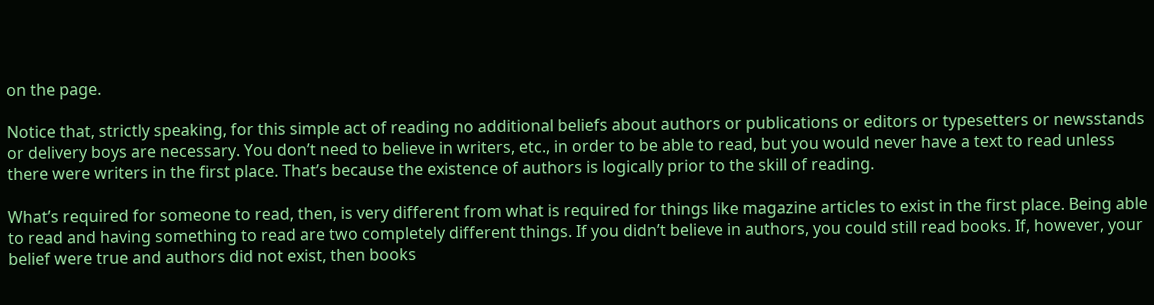on the page.

Notice that, strictly speaking, for this simple act of reading no additional beliefs about authors or publications or editors or typesetters or newsstands or delivery boys are necessary. You don’t need to believe in writers, etc., in order to be able to read, but you would never have a text to read unless there were writers in the first place. That’s because the existence of authors is logically prior to the skill of reading.

What’s required for someone to read, then, is very different from what is required for things like magazine articles to exist in the first place. Being able to read and having something to read are two completely different things. If you didn’t believe in authors, you could still read books. If, however, your belief were true and authors did not exist, then books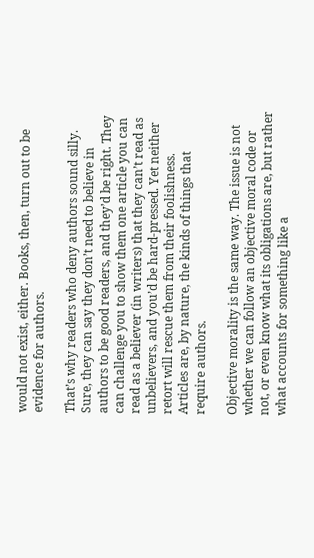would not exist, either. Books, then, turn out to be evidence for authors.

That’s why readers who deny authors sound silly. Sure, they can say they don’t need to believe in authors to be good readers, and they’d be right. They can challenge you to show them one article you can read as a believer (in writers) that they can’t read as unbelievers, and you’d be hard-pressed. Yet neither retort will rescue them from their foolishness. Articles are, by nature, the kinds of things that require authors.

Objective morality is the same way. The issue is not whether we can follow an objective moral code or not, or even know what its obligations are, but rather what accounts for something like a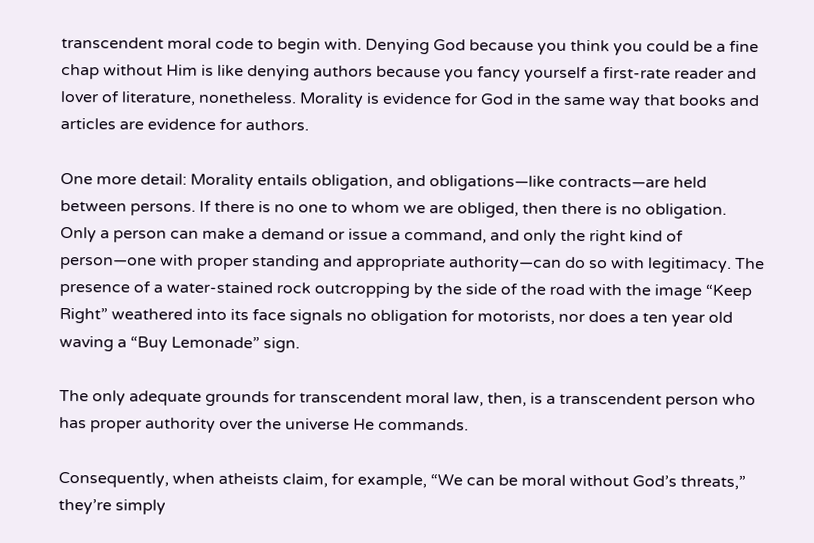transcendent moral code to begin with. Denying God because you think you could be a fine chap without Him is like denying authors because you fancy yourself a first-rate reader and lover of literature, nonetheless. Morality is evidence for God in the same way that books and articles are evidence for authors.

One more detail: Morality entails obligation, and obligations—like contracts—are held between persons. If there is no one to whom we are obliged, then there is no obligation. Only a person can make a demand or issue a command, and only the right kind of person—one with proper standing and appropriate authority—can do so with legitimacy. The presence of a water-stained rock outcropping by the side of the road with the image “Keep Right” weathered into its face signals no obligation for motorists, nor does a ten year old waving a “Buy Lemonade” sign.

The only adequate grounds for transcendent moral law, then, is a transcendent person who has proper authority over the universe He commands.

Consequently, when atheists claim, for example, “We can be moral without God’s threats,” they’re simply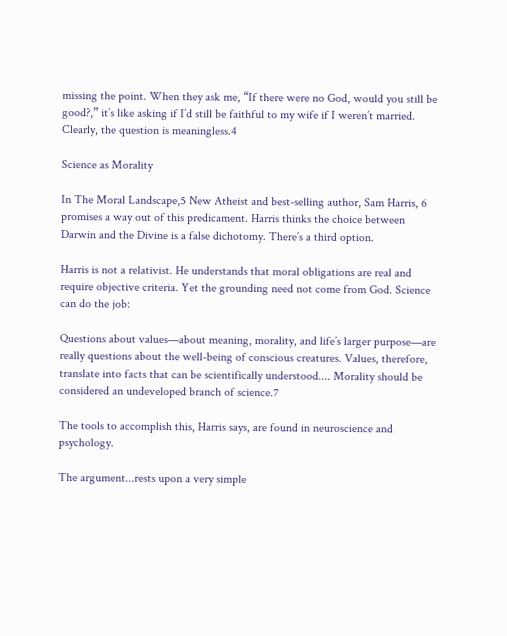missing the point. When they ask me, “If there were no God, would you still be good?,” it’s like asking if I’d still be faithful to my wife if I weren’t married. Clearly, the question is meaningless.4

Science as Morality

In The Moral Landscape,5 New Atheist and best-selling author, Sam Harris, 6 promises a way out of this predicament. Harris thinks the choice between Darwin and the Divine is a false dichotomy. There’s a third option.

Harris is not a relativist. He understands that moral obligations are real and require objective criteria. Yet the grounding need not come from God. Science can do the job:

Questions about values—about meaning, morality, and life’s larger purpose—are really questions about the well-being of conscious creatures. Values, therefore, translate into facts that can be scientifically understood.... Morality should be considered an undeveloped branch of science.7

The tools to accomplish this, Harris says, are found in neuroscience and psychology.

The argument...rests upon a very simple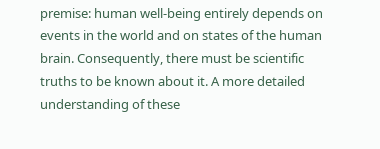premise: human well-being entirely depends on events in the world and on states of the human brain. Consequently, there must be scientific truths to be known about it. A more detailed understanding of these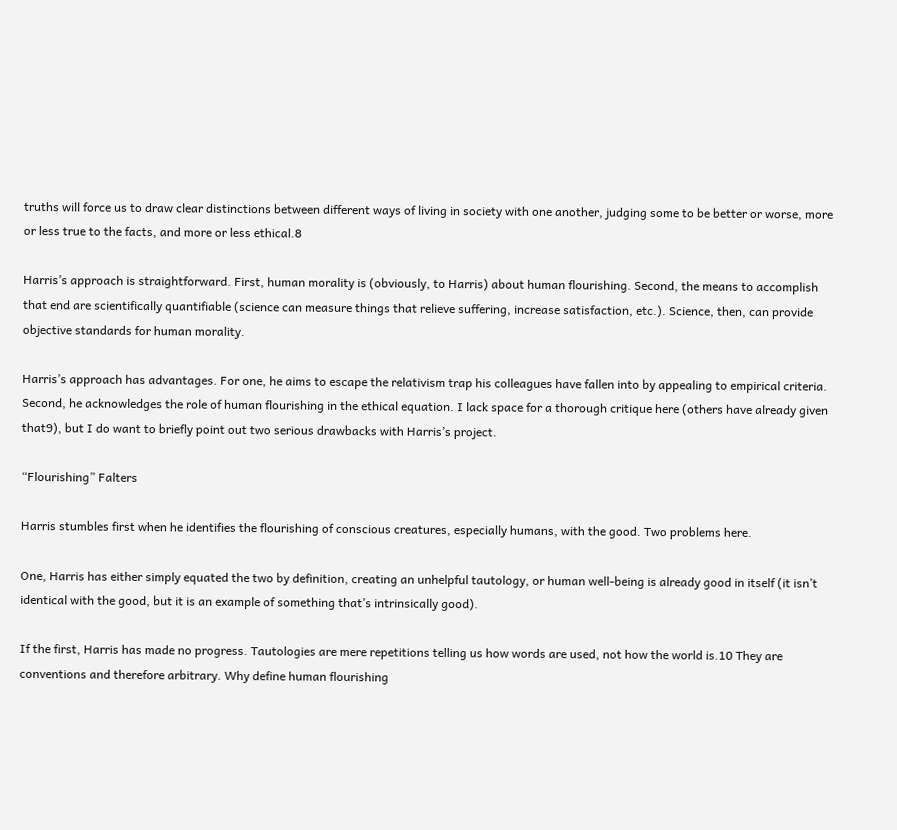truths will force us to draw clear distinctions between different ways of living in society with one another, judging some to be better or worse, more or less true to the facts, and more or less ethical.8

Harris’s approach is straightforward. First, human morality is (obviously, to Harris) about human flourishing. Second, the means to accomplish that end are scientifically quantifiable (science can measure things that relieve suffering, increase satisfaction, etc.). Science, then, can provide objective standards for human morality.

Harris’s approach has advantages. For one, he aims to escape the relativism trap his colleagues have fallen into by appealing to empirical criteria. Second, he acknowledges the role of human flourishing in the ethical equation. I lack space for a thorough critique here (others have already given that9), but I do want to briefly point out two serious drawbacks with Harris’s project.

“Flourishing” Falters

Harris stumbles first when he identifies the flourishing of conscious creatures, especially humans, with the good. Two problems here.

One, Harris has either simply equated the two by definition, creating an unhelpful tautology, or human well-being is already good in itself (it isn’t identical with the good, but it is an example of something that’s intrinsically good).

If the first, Harris has made no progress. Tautologies are mere repetitions telling us how words are used, not how the world is.10 They are conventions and therefore arbitrary. Why define human flourishing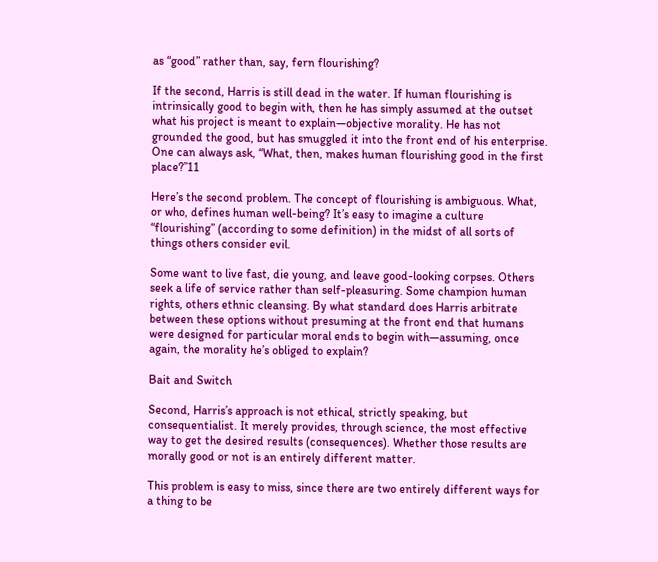as “good” rather than, say, fern flourishing?

If the second, Harris is still dead in the water. If human flourishing is intrinsically good to begin with, then he has simply assumed at the outset what his project is meant to explain—objective morality. He has not grounded the good, but has smuggled it into the front end of his enterprise. One can always ask, “What, then, makes human flourishing good in the first place?”11

Here’s the second problem. The concept of flourishing is ambiguous. What, or who, defines human well-being? It’s easy to imagine a culture “flourishing” (according to some definition) in the midst of all sorts of things others consider evil.

Some want to live fast, die young, and leave good-looking corpses. Others seek a life of service rather than self-pleasuring. Some champion human rights, others ethnic cleansing. By what standard does Harris arbitrate between these options without presuming at the front end that humans were designed for particular moral ends to begin with—assuming, once again, the morality he’s obliged to explain?

Bait and Switch

Second, Harris’s approach is not ethical, strictly speaking, but consequentialist. It merely provides, through science, the most effective way to get the desired results (consequences). Whether those results are morally good or not is an entirely different matter.

This problem is easy to miss, since there are two entirely different ways for a thing to be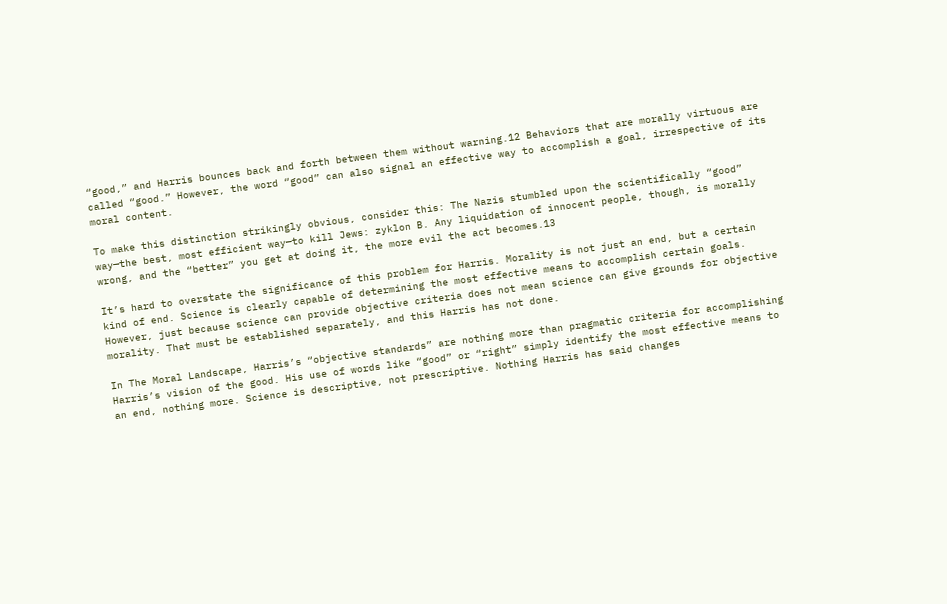“good,” and Harris bounces back and forth between them without warning.12 Behaviors that are morally virtuous are called “good.” However, the word “good” can also signal an effective way to accomplish a goal, irrespective of its moral content.

To make this distinction strikingly obvious, consider this: The Nazis stumbled upon the scientifically “good” way—the best, most efficient way—to kill Jews: zyklon B. Any liquidation of innocent people, though, is morally wrong, and the “better” you get at doing it, the more evil the act becomes.13

It’s hard to overstate the significance of this problem for Harris. Morality is not just an end, but a certain kind of end. Science is clearly capable of determining the most effective means to accomplish certain goals. However, just because science can provide objective criteria does not mean science can give grounds for objective morality. That must be established separately, and this Harris has not done.

In The Moral Landscape, Harris’s “objective standards” are nothing more than pragmatic criteria for accomplishing Harris’s vision of the good. His use of words like “good” or “right” simply identify the most effective means to an end, nothing more. Science is descriptive, not prescriptive. Nothing Harris has said changes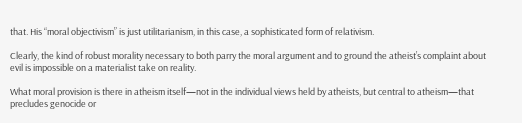that. His “moral objectivism” is just utilitarianism, in this case, a sophisticated form of relativism.

Clearly, the kind of robust morality necessary to both parry the moral argument and to ground the atheist’s complaint about evil is impossible on a materialist take on reality.

What moral provision is there in atheism itself—not in the individual views held by atheists, but central to atheism—that precludes genocide or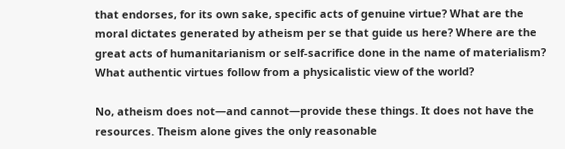that endorses, for its own sake, specific acts of genuine virtue? What are the moral dictates generated by atheism per se that guide us here? Where are the great acts of humanitarianism or self-sacrifice done in the name of materialism? What authentic virtues follow from a physicalistic view of the world?

No, atheism does not—and cannot—provide these things. It does not have the resources. Theism alone gives the only reasonable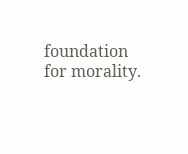foundation for morality.